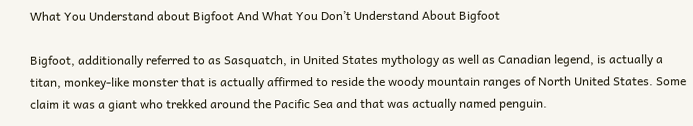What You Understand about Bigfoot And What You Don’t Understand About Bigfoot

Bigfoot, additionally referred to as Sasquatch, in United States mythology as well as Canadian legend, is actually a titan, monkey-like monster that is actually affirmed to reside the woody mountain ranges of North United States. Some claim it was a giant who trekked around the Pacific Sea and that was actually named penguin.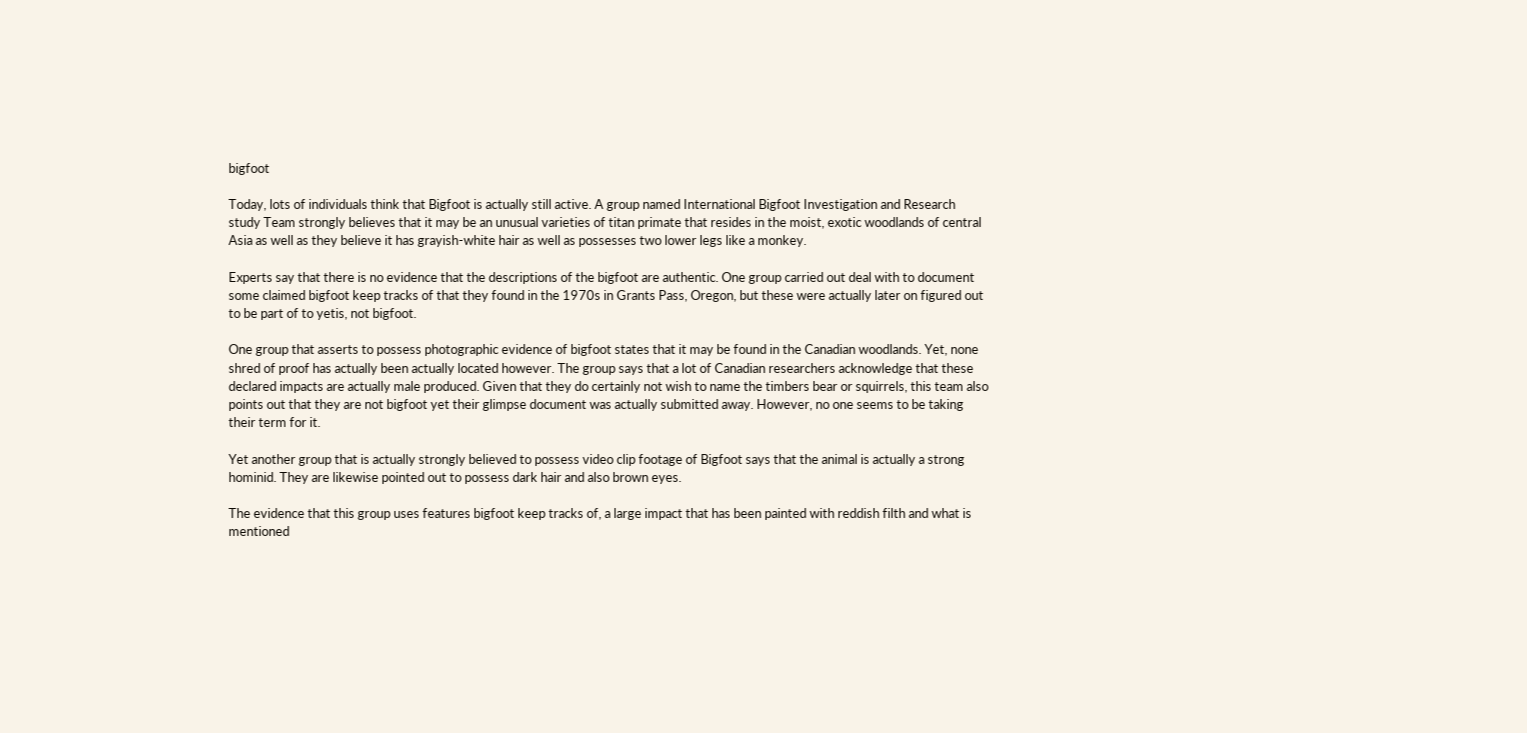bigfoot

Today, lots of individuals think that Bigfoot is actually still active. A group named International Bigfoot Investigation and Research study Team strongly believes that it may be an unusual varieties of titan primate that resides in the moist, exotic woodlands of central Asia as well as they believe it has grayish-white hair as well as possesses two lower legs like a monkey.

Experts say that there is no evidence that the descriptions of the bigfoot are authentic. One group carried out deal with to document some claimed bigfoot keep tracks of that they found in the 1970s in Grants Pass, Oregon, but these were actually later on figured out to be part of to yetis, not bigfoot.

One group that asserts to possess photographic evidence of bigfoot states that it may be found in the Canadian woodlands. Yet, none shred of proof has actually been actually located however. The group says that a lot of Canadian researchers acknowledge that these declared impacts are actually male produced. Given that they do certainly not wish to name the timbers bear or squirrels, this team also points out that they are not bigfoot yet their glimpse document was actually submitted away. However, no one seems to be taking their term for it.

Yet another group that is actually strongly believed to possess video clip footage of Bigfoot says that the animal is actually a strong hominid. They are likewise pointed out to possess dark hair and also brown eyes.

The evidence that this group uses features bigfoot keep tracks of, a large impact that has been painted with reddish filth and what is mentioned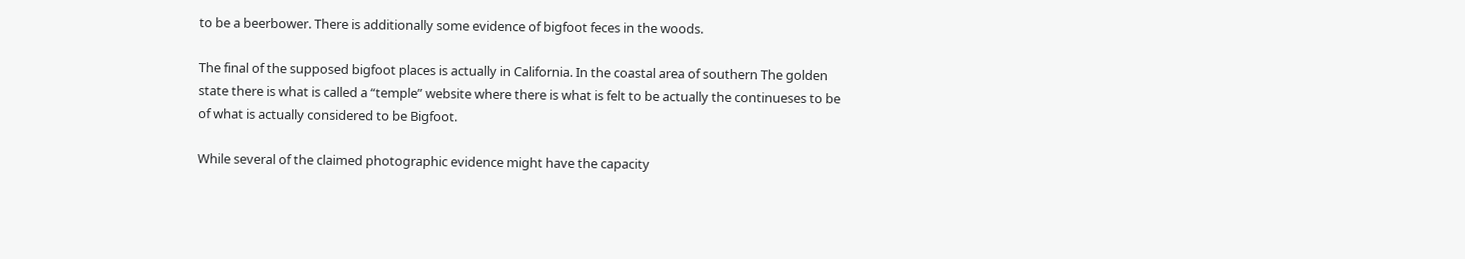to be a beerbower. There is additionally some evidence of bigfoot feces in the woods.

The final of the supposed bigfoot places is actually in California. In the coastal area of southern The golden state there is what is called a “temple” website where there is what is felt to be actually the continueses to be of what is actually considered to be Bigfoot.

While several of the claimed photographic evidence might have the capacity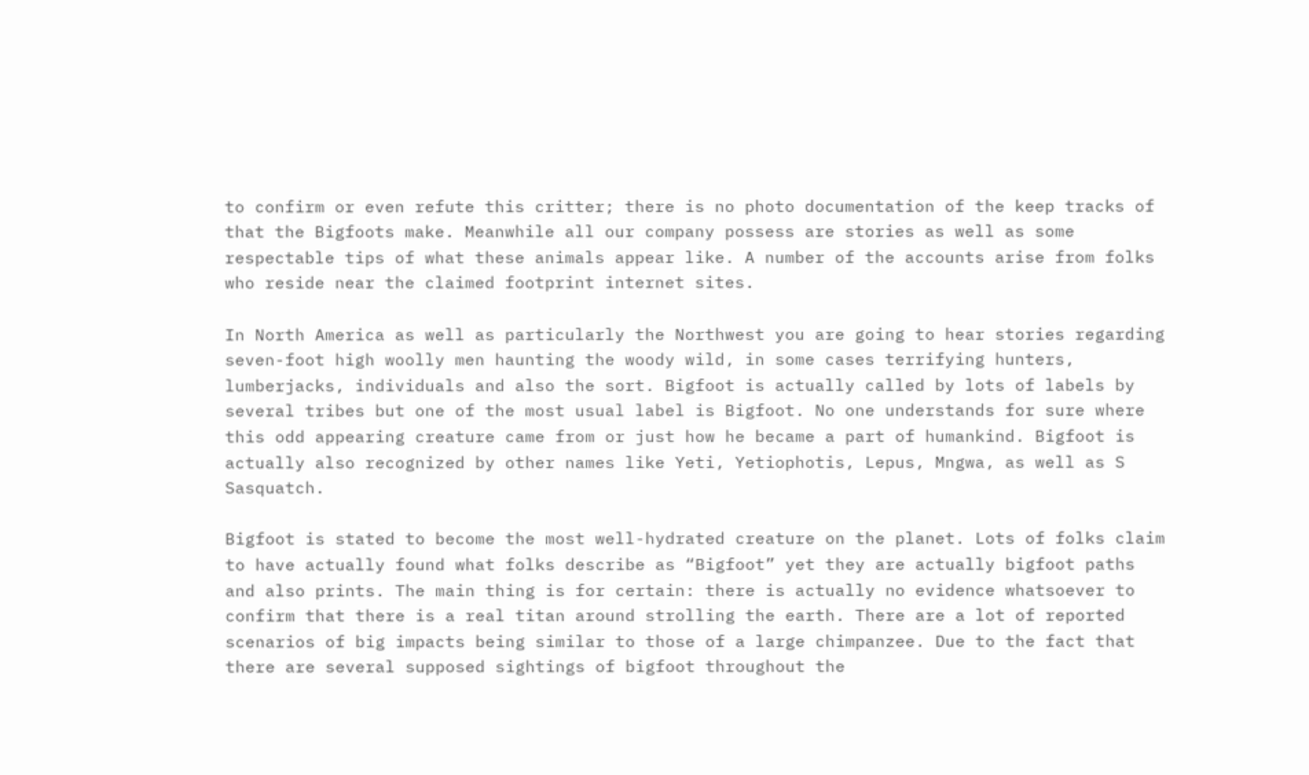to confirm or even refute this critter; there is no photo documentation of the keep tracks of that the Bigfoots make. Meanwhile all our company possess are stories as well as some respectable tips of what these animals appear like. A number of the accounts arise from folks who reside near the claimed footprint internet sites.

In North America as well as particularly the Northwest you are going to hear stories regarding seven-foot high woolly men haunting the woody wild, in some cases terrifying hunters, lumberjacks, individuals and also the sort. Bigfoot is actually called by lots of labels by several tribes but one of the most usual label is Bigfoot. No one understands for sure where this odd appearing creature came from or just how he became a part of humankind. Bigfoot is actually also recognized by other names like Yeti, Yetiophotis, Lepus, Mngwa, as well as S Sasquatch.

Bigfoot is stated to become the most well-hydrated creature on the planet. Lots of folks claim to have actually found what folks describe as “Bigfoot” yet they are actually bigfoot paths and also prints. The main thing is for certain: there is actually no evidence whatsoever to confirm that there is a real titan around strolling the earth. There are a lot of reported scenarios of big impacts being similar to those of a large chimpanzee. Due to the fact that there are several supposed sightings of bigfoot throughout the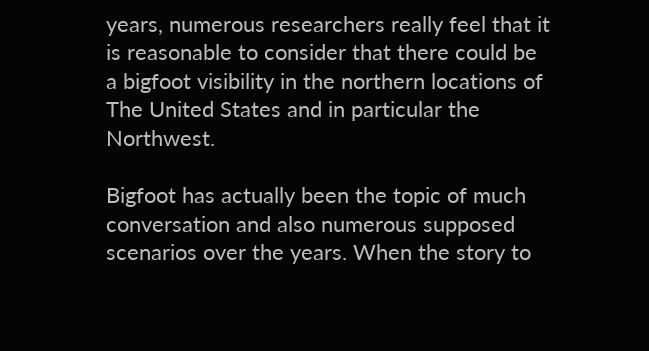years, numerous researchers really feel that it is reasonable to consider that there could be a bigfoot visibility in the northern locations of The United States and in particular the Northwest.

Bigfoot has actually been the topic of much conversation and also numerous supposed scenarios over the years. When the story to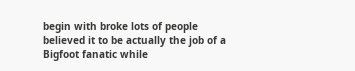begin with broke lots of people believed it to be actually the job of a Bigfoot fanatic while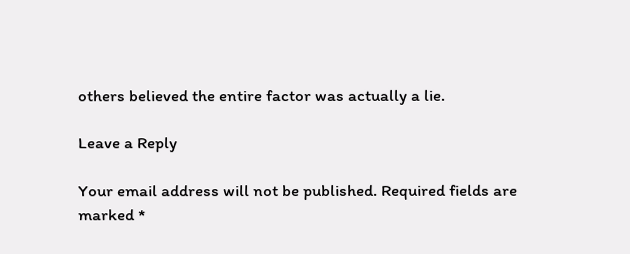others believed the entire factor was actually a lie.

Leave a Reply

Your email address will not be published. Required fields are marked *